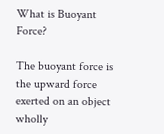What is Buoyant Force?

The buoyant force is the upward force exerted on an object wholly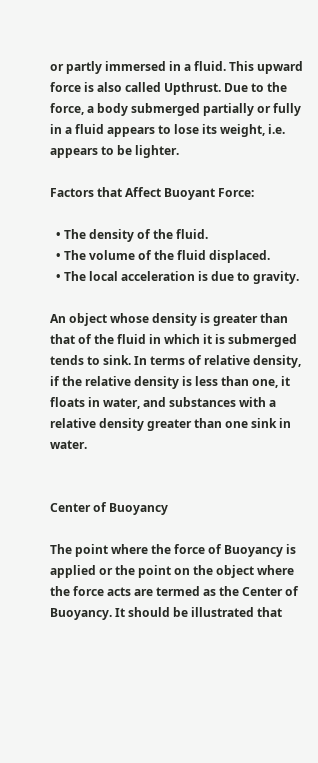or partly immersed in a fluid. This upward force is also called Upthrust. Due to the force, a body submerged partially or fully in a fluid appears to lose its weight, i.e. appears to be lighter.

Factors that Affect Buoyant Force:

  • The density of the fluid.
  • The volume of the fluid displaced.
  • The local acceleration is due to gravity.

An object whose density is greater than that of the fluid in which it is submerged tends to sink. In terms of relative density, if the relative density is less than one, it floats in water, and substances with a relative density greater than one sink in water.


Center of Buoyancy

The point where the force of Buoyancy is applied or the point on the object where the force acts are termed as the Center of Buoyancy. It should be illustrated that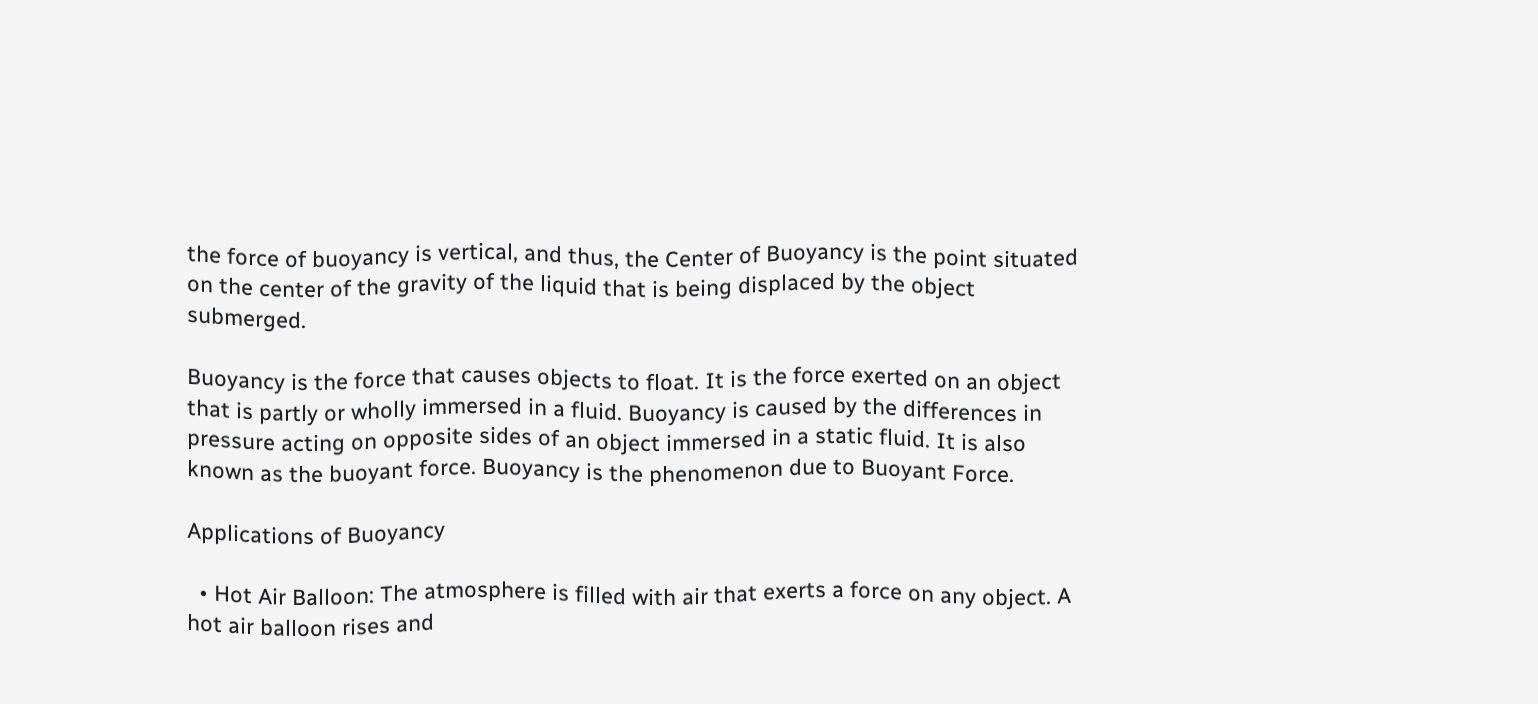the force of buoyancy is vertical, and thus, the Center of Buoyancy is the point situated on the center of the gravity of the liquid that is being displaced by the object submerged.

Buoyancy is the force that causes objects to float. It is the force exerted on an object that is partly or wholly immersed in a fluid. Buoyancy is caused by the differences in pressure acting on opposite sides of an object immersed in a static fluid. It is also known as the buoyant force. Buoyancy is the phenomenon due to Buoyant Force.

Applications of Buoyancy

  • Hot Air Balloon: The atmosphere is filled with air that exerts a force on any object. A hot air balloon rises and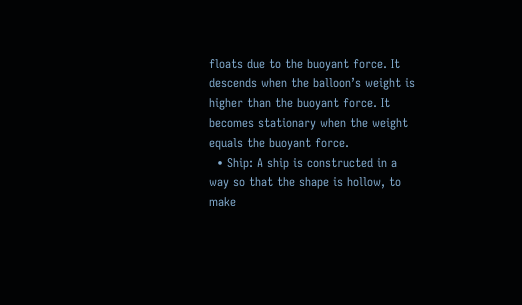floats due to the buoyant force. It descends when the balloon’s weight is higher than the buoyant force. It becomes stationary when the weight equals the buoyant force.
  • Ship: A ship is constructed in a way so that the shape is hollow, to make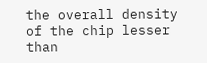the overall density of the chip lesser than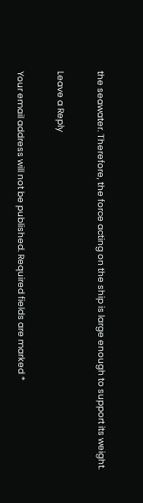the seawater. Therefore, the force acting on the ship is large enough to support its weight.

Leave a Reply

Your email address will not be published. Required fields are marked *